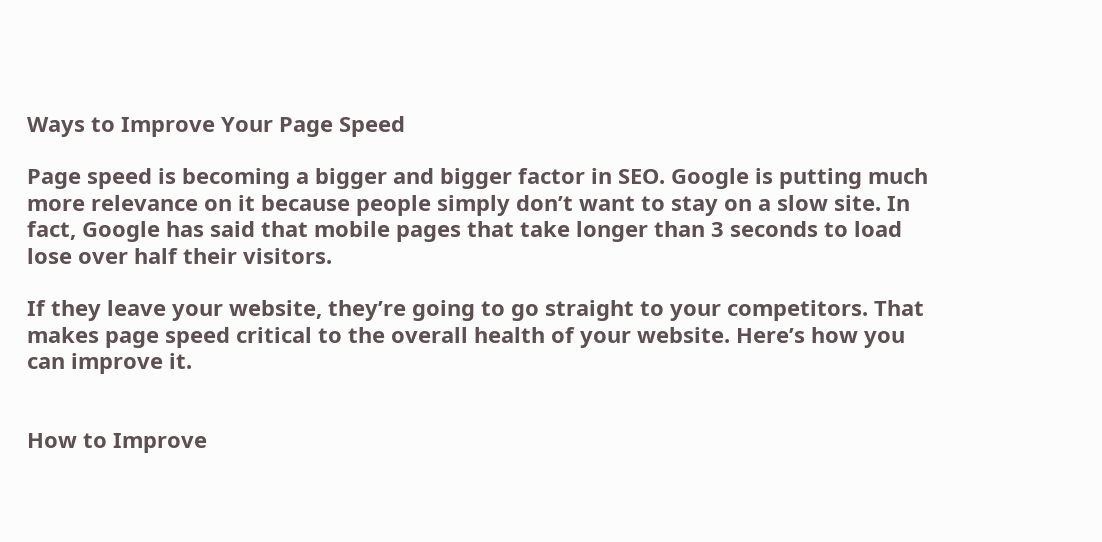Ways to Improve Your Page Speed

Page speed is becoming a bigger and bigger factor in SEO. Google is putting much more relevance on it because people simply don’t want to stay on a slow site. In fact, Google has said that mobile pages that take longer than 3 seconds to load lose over half their visitors.

If they leave your website, they’re going to go straight to your competitors. That makes page speed critical to the overall health of your website. Here’s how you can improve it.


How to Improve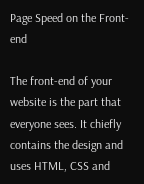Page Speed on the Front-end

The front-end of your website is the part that everyone sees. It chiefly contains the design and uses HTML, CSS and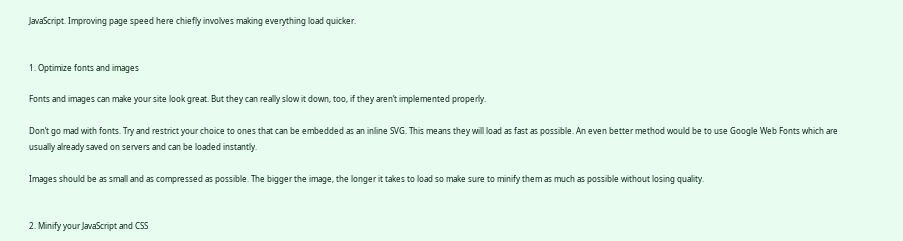JavaScript. Improving page speed here chiefly involves making everything load quicker.


1. Optimize fonts and images

Fonts and images can make your site look great. But they can really slow it down, too, if they aren’t implemented properly.

Don’t go mad with fonts. Try and restrict your choice to ones that can be embedded as an inline SVG. This means they will load as fast as possible. An even better method would be to use Google Web Fonts which are usually already saved on servers and can be loaded instantly.

Images should be as small and as compressed as possible. The bigger the image, the longer it takes to load so make sure to minify them as much as possible without losing quality.


2. Minify your JavaScript and CSS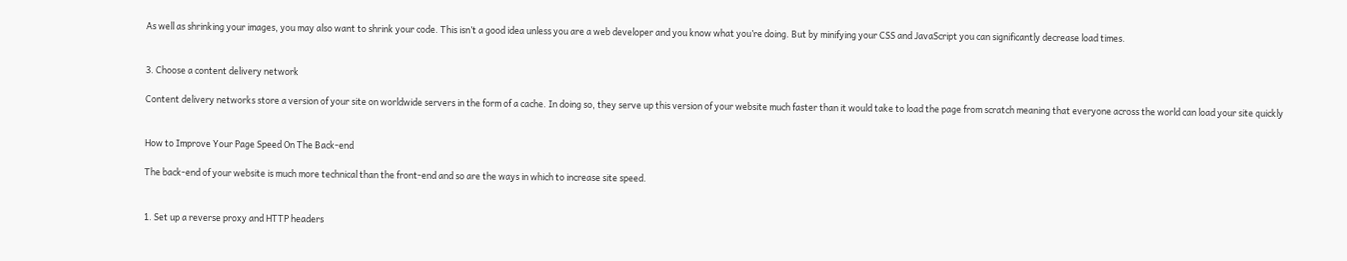As well as shrinking your images, you may also want to shrink your code. This isn’t a good idea unless you are a web developer and you know what you’re doing. But by minifying your CSS and JavaScript you can significantly decrease load times.


3. Choose a content delivery network

Content delivery networks store a version of your site on worldwide servers in the form of a cache. In doing so, they serve up this version of your website much faster than it would take to load the page from scratch meaning that everyone across the world can load your site quickly


How to Improve Your Page Speed On The Back-end

The back-end of your website is much more technical than the front-end and so are the ways in which to increase site speed.


1. Set up a reverse proxy and HTTP headers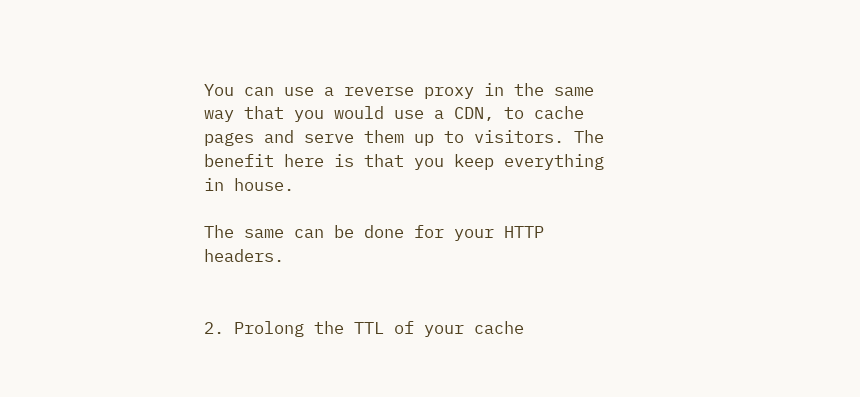You can use a reverse proxy in the same way that you would use a CDN, to cache pages and serve them up to visitors. The benefit here is that you keep everything in house.

The same can be done for your HTTP headers.


2. Prolong the TTL of your cache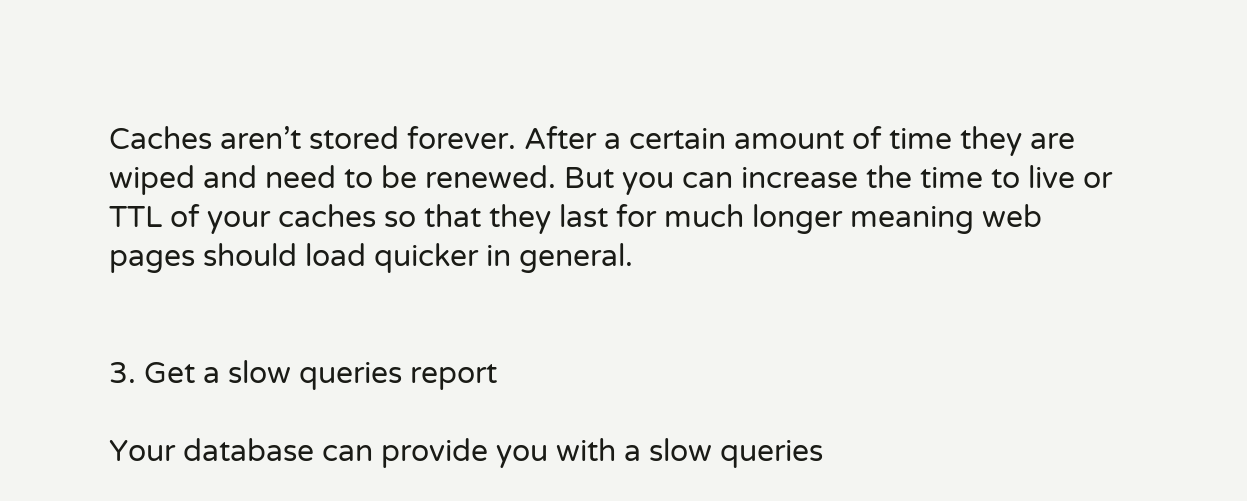Caches aren’t stored forever. After a certain amount of time they are wiped and need to be renewed. But you can increase the time to live or TTL of your caches so that they last for much longer meaning web pages should load quicker in general.


3. Get a slow queries report

Your database can provide you with a slow queries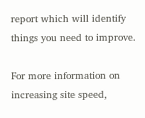report which will identify things you need to improve.

For more information on increasing site speed,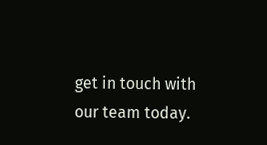get in touch with our team today.